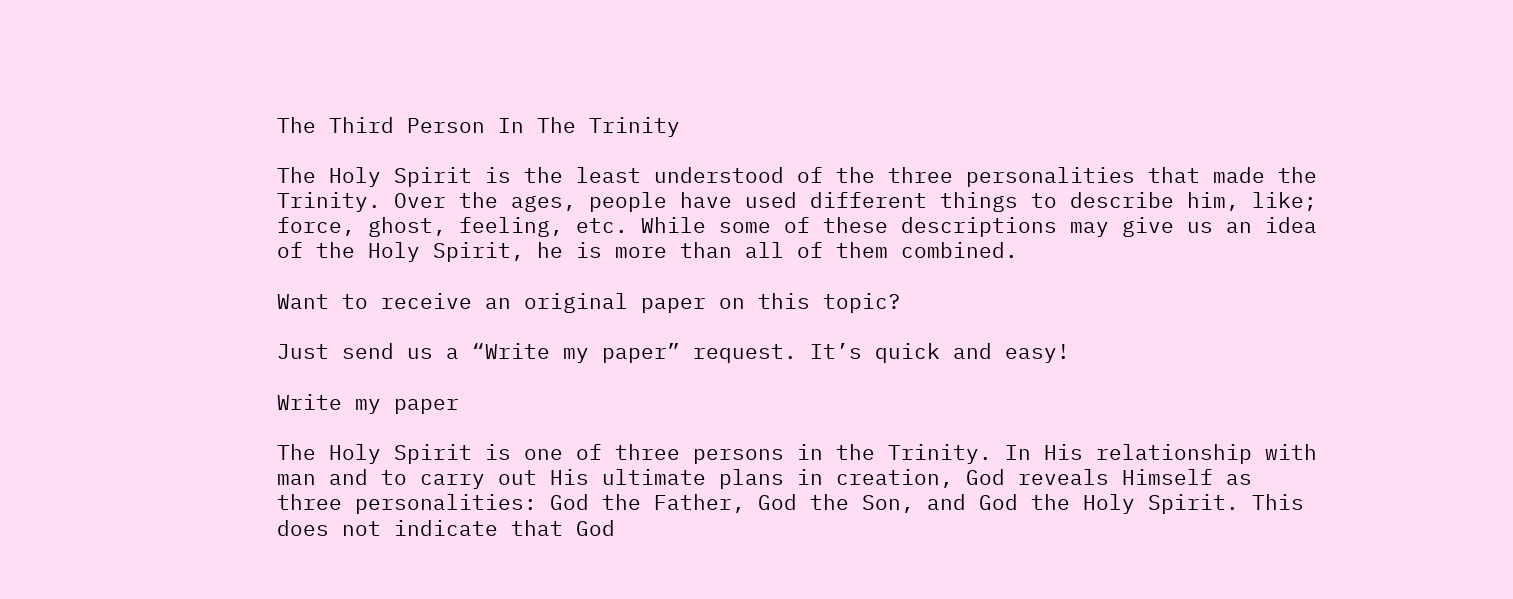The Third Person In The Trinity

The Holy Spirit is the least understood of the three personalities that made the Trinity. Over the ages, people have used different things to describe him, like; force, ghost, feeling, etc. While some of these descriptions may give us an idea of the Holy Spirit, he is more than all of them combined.

Want to receive an original paper on this topic?

Just send us a “Write my paper” request. It’s quick and easy!

Write my paper

The Holy Spirit is one of three persons in the Trinity. In His relationship with man and to carry out His ultimate plans in creation, God reveals Himself as three personalities: God the Father, God the Son, and God the Holy Spirit. This does not indicate that God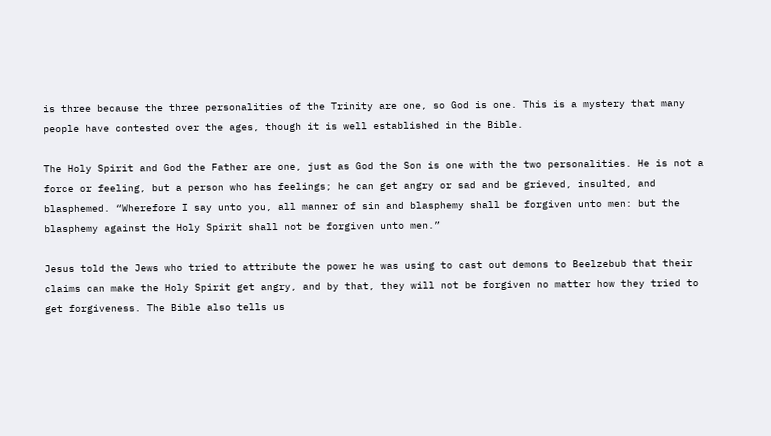is three because the three personalities of the Trinity are one, so God is one. This is a mystery that many people have contested over the ages, though it is well established in the Bible.

The Holy Spirit and God the Father are one, just as God the Son is one with the two personalities. He is not a force or feeling, but a person who has feelings; he can get angry or sad and be grieved, insulted, and blasphemed. “Wherefore I say unto you, all manner of sin and blasphemy shall be forgiven unto men: but the blasphemy against the Holy Spirit shall not be forgiven unto men.”

Jesus told the Jews who tried to attribute the power he was using to cast out demons to Beelzebub that their claims can make the Holy Spirit get angry, and by that, they will not be forgiven no matter how they tried to get forgiveness. The Bible also tells us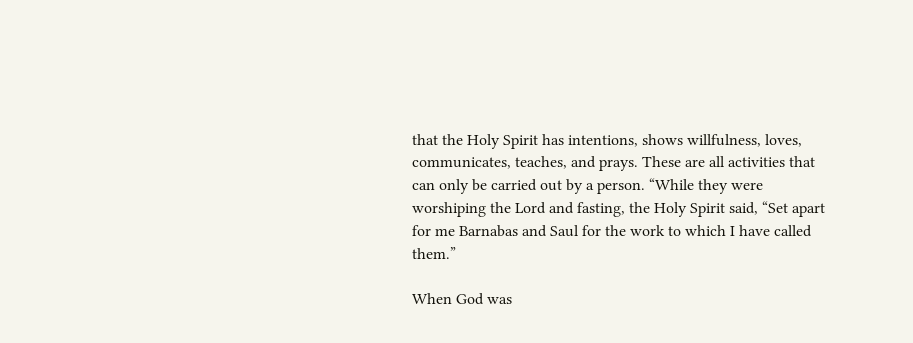that the Holy Spirit has intentions, shows willfulness, loves, communicates, teaches, and prays. These are all activities that can only be carried out by a person. “While they were worshiping the Lord and fasting, the Holy Spirit said, “Set apart for me Barnabas and Saul for the work to which I have called them.”

When God was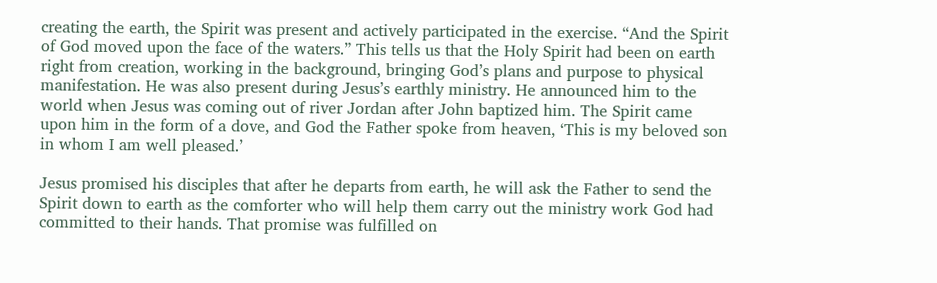creating the earth, the Spirit was present and actively participated in the exercise. “And the Spirit of God moved upon the face of the waters.” This tells us that the Holy Spirit had been on earth right from creation, working in the background, bringing God’s plans and purpose to physical manifestation. He was also present during Jesus’s earthly ministry. He announced him to the world when Jesus was coming out of river Jordan after John baptized him. The Spirit came upon him in the form of a dove, and God the Father spoke from heaven, ‘This is my beloved son in whom I am well pleased.’

Jesus promised his disciples that after he departs from earth, he will ask the Father to send the Spirit down to earth as the comforter who will help them carry out the ministry work God had committed to their hands. That promise was fulfilled on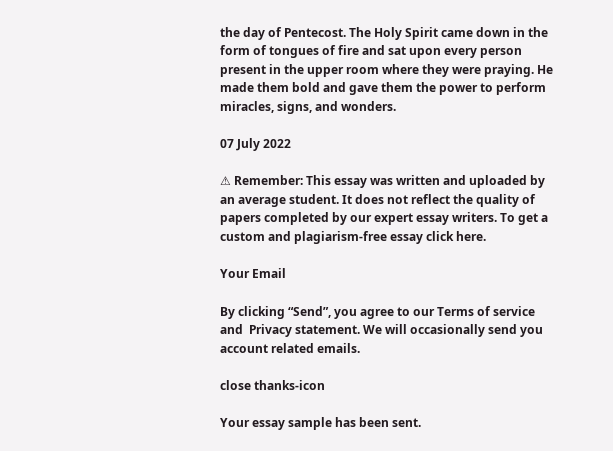the day of Pentecost. The Holy Spirit came down in the form of tongues of fire and sat upon every person present in the upper room where they were praying. He made them bold and gave them the power to perform miracles, signs, and wonders.

07 July 2022

⚠ Remember: This essay was written and uploaded by an average student. It does not reflect the quality of papers completed by our expert essay writers. To get a custom and plagiarism-free essay click here.

Your Email

By clicking “Send”, you agree to our Terms of service and  Privacy statement. We will occasionally send you account related emails.

close thanks-icon

Your essay sample has been sent.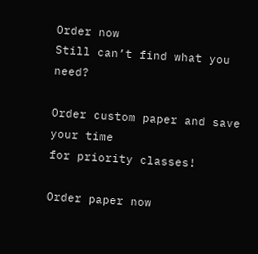Order now
Still can’t find what you need?

Order custom paper and save your time
for priority classes!

Order paper now